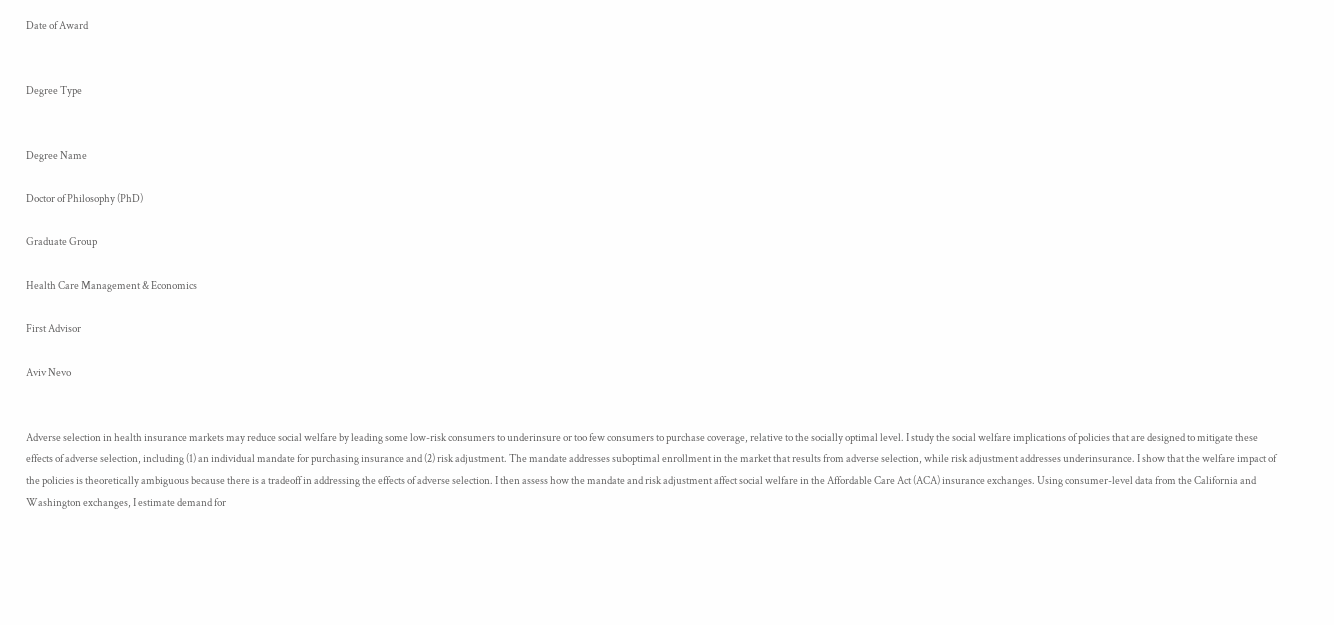Date of Award


Degree Type


Degree Name

Doctor of Philosophy (PhD)

Graduate Group

Health Care Management & Economics

First Advisor

Aviv Nevo


Adverse selection in health insurance markets may reduce social welfare by leading some low-risk consumers to underinsure or too few consumers to purchase coverage, relative to the socially optimal level. I study the social welfare implications of policies that are designed to mitigate these effects of adverse selection, including (1) an individual mandate for purchasing insurance and (2) risk adjustment. The mandate addresses suboptimal enrollment in the market that results from adverse selection, while risk adjustment addresses underinsurance. I show that the welfare impact of the policies is theoretically ambiguous because there is a tradeoff in addressing the effects of adverse selection. I then assess how the mandate and risk adjustment affect social welfare in the Affordable Care Act (ACA) insurance exchanges. Using consumer-level data from the California and Washington exchanges, I estimate demand for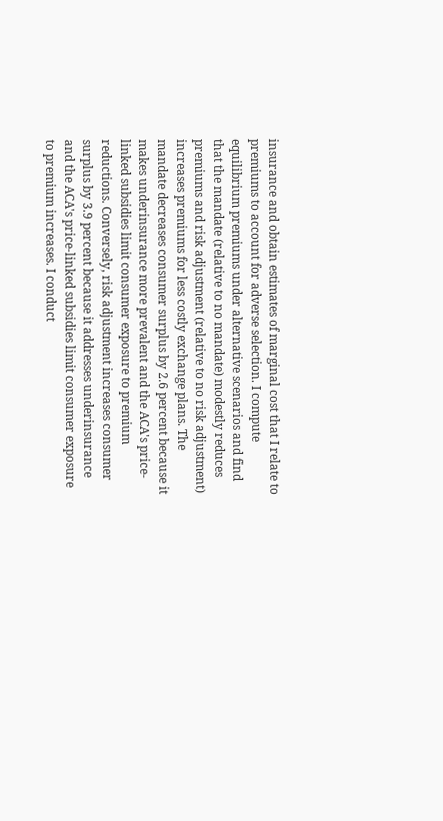insurance and obtain estimates of marginal cost that I relate to premiums to account for adverse selection. I compute equilibrium premiums under alternative scenarios and find that the mandate (relative to no mandate) modestly reduces premiums and risk adjustment (relative to no risk adjustment) increases premiums for less costly exchange plans. The mandate decreases consumer surplus by 2.6 percent because it makes underinsurance more prevalent and the ACA's price-linked subsidies limit consumer exposure to premium reductions. Conversely, risk adjustment increases consumer surplus by 3.9 percent because it addresses underinsurance and the ACA's price-linked subsidies limit consumer exposure to premium increases. I conduct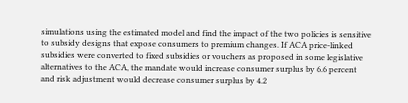simulations using the estimated model and find the impact of the two policies is sensitive to subsidy designs that expose consumers to premium changes. If ACA price-linked subsidies were converted to fixed subsidies or vouchers as proposed in some legislative alternatives to the ACA, the mandate would increase consumer surplus by 6.6 percent and risk adjustment would decrease consumer surplus by 4.2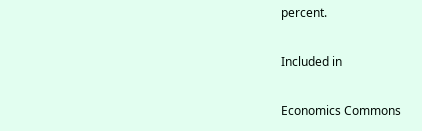percent.

Included in

Economics Commons